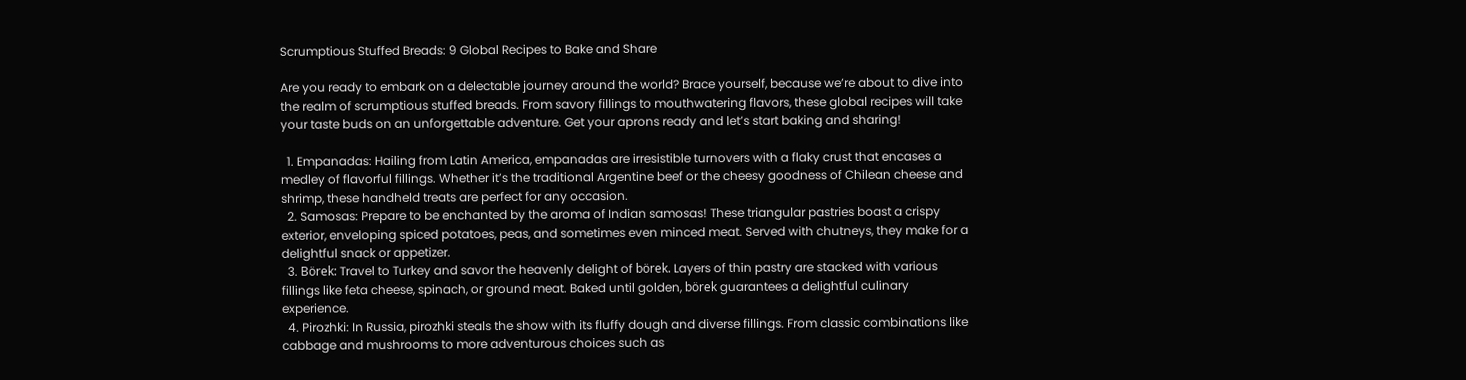Scrumptious Stuffed Breads: 9 Global Recipes to Bake and Share

Are you ready to embark on a delectable journey around the world? Brace yourself, because we’re about to dive into the realm of scrumptious stuffed breads. From savory fillings to mouthwatering flavors, these global recipes will take your taste buds on an unforgettable adventure. Get your aprons ready and let’s start baking and sharing!

  1. Empanadas: Hailing from Latin America, empanadas are irresistible turnovers with a flaky crust that encases a medley of flavorful fillings. Whether it’s the traditional Argentine beef or the cheesy goodness of Chilean cheese and shrimp, these handheld treats are perfect for any occasion.
  2. Samosas: Prepare to be enchanted by the aroma of Indian samosas! These triangular pastries boast a crispy exterior, enveloping spiced potatoes, peas, and sometimes even minced meat. Served with chutneys, they make for a delightful snack or appetizer.
  3. Börek: Travel to Turkey and savor the heavenly delight of börek. Layers of thin pastry are stacked with various fillings like feta cheese, spinach, or ground meat. Baked until golden, börek guarantees a delightful culinary experience.
  4. Pirozhki: In Russia, pirozhki steals the show with its fluffy dough and diverse fillings. From classic combinations like cabbage and mushrooms to more adventurous choices such as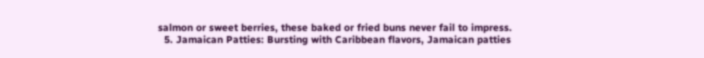salmon or sweet berries, these baked or fried buns never fail to impress.
  5. Jamaican Patties: Bursting with Caribbean flavors, Jamaican patties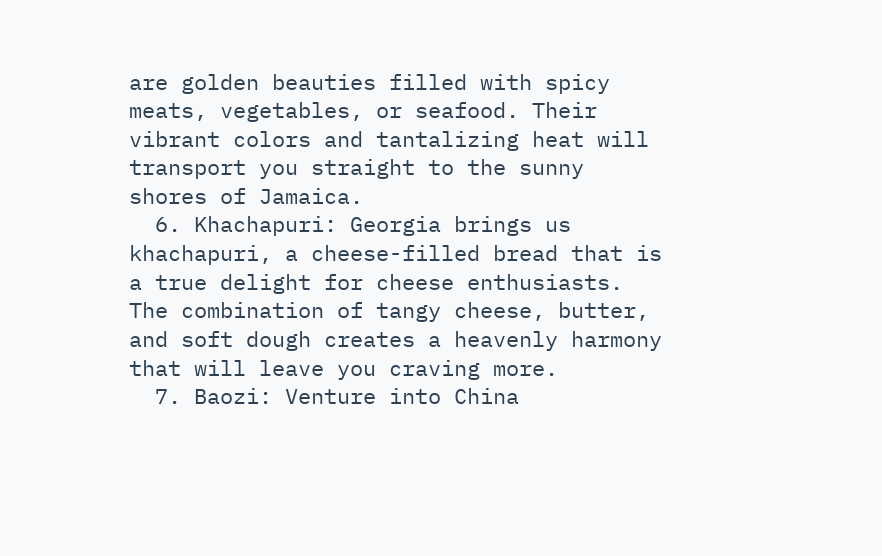are golden beauties filled with spicy meats, vegetables, or seafood. Their vibrant colors and tantalizing heat will transport you straight to the sunny shores of Jamaica.
  6. Khachapuri: Georgia brings us khachapuri, a cheese-filled bread that is a true delight for cheese enthusiasts. The combination of tangy cheese, butter, and soft dough creates a heavenly harmony that will leave you craving more.
  7. Baozi: Venture into China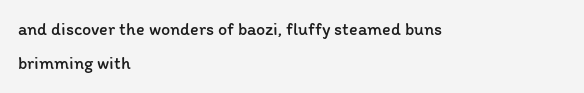and discover the wonders of baozi, fluffy steamed buns brimming with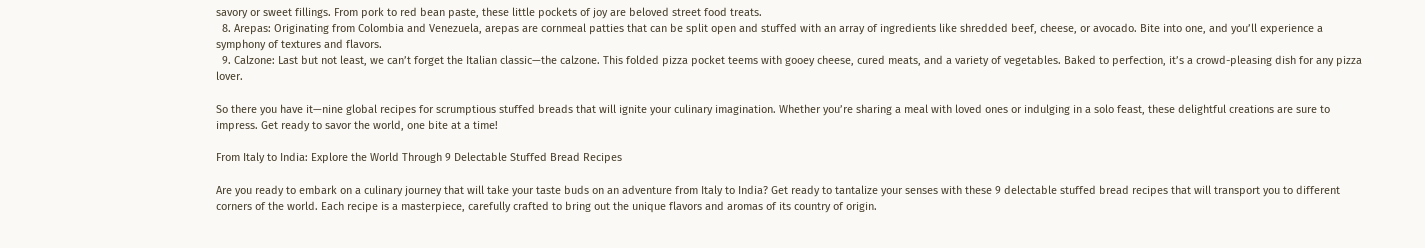savory or sweet fillings. From pork to red bean paste, these little pockets of joy are beloved street food treats.
  8. Arepas: Originating from Colombia and Venezuela, arepas are cornmeal patties that can be split open and stuffed with an array of ingredients like shredded beef, cheese, or avocado. Bite into one, and you’ll experience a symphony of textures and flavors.
  9. Calzone: Last but not least, we can’t forget the Italian classic—the calzone. This folded pizza pocket teems with gooey cheese, cured meats, and a variety of vegetables. Baked to perfection, it’s a crowd-pleasing dish for any pizza lover.

So there you have it—nine global recipes for scrumptious stuffed breads that will ignite your culinary imagination. Whether you’re sharing a meal with loved ones or indulging in a solo feast, these delightful creations are sure to impress. Get ready to savor the world, one bite at a time!

From Italy to India: Explore the World Through 9 Delectable Stuffed Bread Recipes

Are you ready to embark on a culinary journey that will take your taste buds on an adventure from Italy to India? Get ready to tantalize your senses with these 9 delectable stuffed bread recipes that will transport you to different corners of the world. Each recipe is a masterpiece, carefully crafted to bring out the unique flavors and aromas of its country of origin.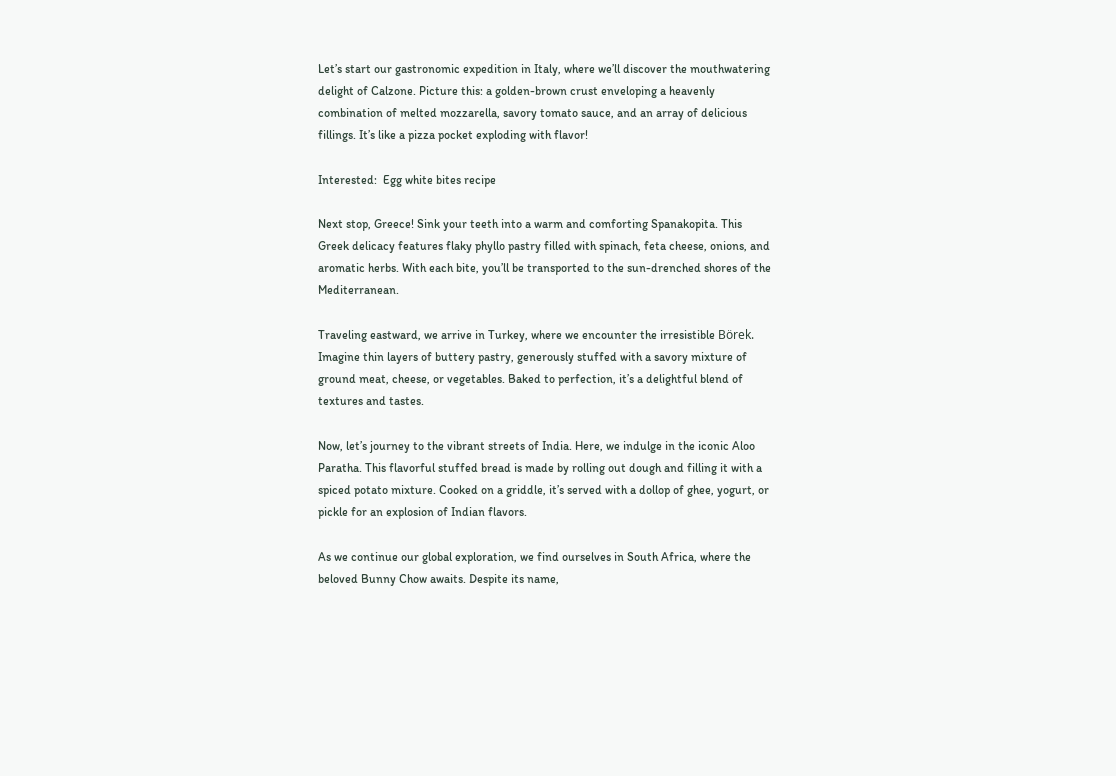Let’s start our gastronomic expedition in Italy, where we’ll discover the mouthwatering delight of Calzone. Picture this: a golden-brown crust enveloping a heavenly combination of melted mozzarella, savory tomato sauce, and an array of delicious fillings. It’s like a pizza pocket exploding with flavor!

Interested:  Egg white bites recipe

Next stop, Greece! Sink your teeth into a warm and comforting Spanakopita. This Greek delicacy features flaky phyllo pastry filled with spinach, feta cheese, onions, and aromatic herbs. With each bite, you’ll be transported to the sun-drenched shores of the Mediterranean.

Traveling eastward, we arrive in Turkey, where we encounter the irresistible Börek. Imagine thin layers of buttery pastry, generously stuffed with a savory mixture of ground meat, cheese, or vegetables. Baked to perfection, it’s a delightful blend of textures and tastes.

Now, let’s journey to the vibrant streets of India. Here, we indulge in the iconic Aloo Paratha. This flavorful stuffed bread is made by rolling out dough and filling it with a spiced potato mixture. Cooked on a griddle, it’s served with a dollop of ghee, yogurt, or pickle for an explosion of Indian flavors.

As we continue our global exploration, we find ourselves in South Africa, where the beloved Bunny Chow awaits. Despite its name,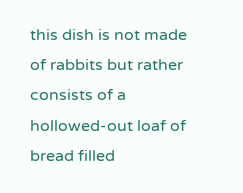this dish is not made of rabbits but rather consists of a hollowed-out loaf of bread filled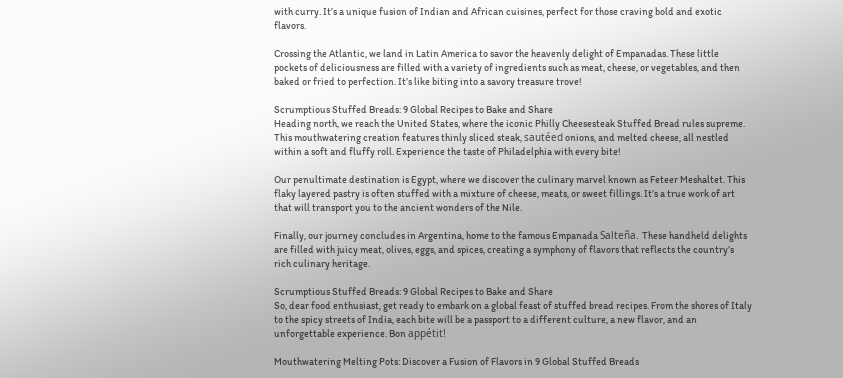with curry. It’s a unique fusion of Indian and African cuisines, perfect for those craving bold and exotic flavors.

Crossing the Atlantic, we land in Latin America to savor the heavenly delight of Empanadas. These little pockets of deliciousness are filled with a variety of ingredients such as meat, cheese, or vegetables, and then baked or fried to perfection. It’s like biting into a savory treasure trove!

Scrumptious Stuffed Breads: 9 Global Recipes to Bake and Share
Heading north, we reach the United States, where the iconic Philly Cheesesteak Stuffed Bread rules supreme. This mouthwatering creation features thinly sliced steak, sautéed onions, and melted cheese, all nestled within a soft and fluffy roll. Experience the taste of Philadelphia with every bite!

Our penultimate destination is Egypt, where we discover the culinary marvel known as Feteer Meshaltet. This flaky layered pastry is often stuffed with a mixture of cheese, meats, or sweet fillings. It’s a true work of art that will transport you to the ancient wonders of the Nile.

Finally, our journey concludes in Argentina, home to the famous Empanada Salteña. These handheld delights are filled with juicy meat, olives, eggs, and spices, creating a symphony of flavors that reflects the country’s rich culinary heritage.

Scrumptious Stuffed Breads: 9 Global Recipes to Bake and Share
So, dear food enthusiast, get ready to embark on a global feast of stuffed bread recipes. From the shores of Italy to the spicy streets of India, each bite will be a passport to a different culture, a new flavor, and an unforgettable experience. Bon appétit!

Mouthwatering Melting Pots: Discover a Fusion of Flavors in 9 Global Stuffed Breads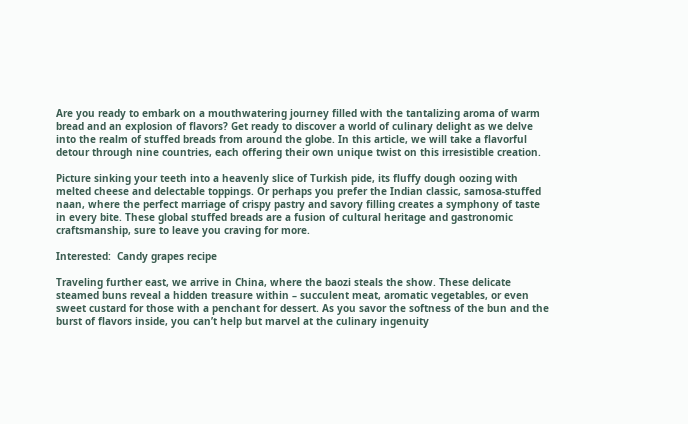Are you ready to embark on a mouthwatering journey filled with the tantalizing aroma of warm bread and an explosion of flavors? Get ready to discover a world of culinary delight as we delve into the realm of stuffed breads from around the globe. In this article, we will take a flavorful detour through nine countries, each offering their own unique twist on this irresistible creation.

Picture sinking your teeth into a heavenly slice of Turkish pide, its fluffy dough oozing with melted cheese and delectable toppings. Or perhaps you prefer the Indian classic, samosa-stuffed naan, where the perfect marriage of crispy pastry and savory filling creates a symphony of taste in every bite. These global stuffed breads are a fusion of cultural heritage and gastronomic craftsmanship, sure to leave you craving for more.

Interested:  Candy grapes recipe

Traveling further east, we arrive in China, where the baozi steals the show. These delicate steamed buns reveal a hidden treasure within – succulent meat, aromatic vegetables, or even sweet custard for those with a penchant for dessert. As you savor the softness of the bun and the burst of flavors inside, you can’t help but marvel at the culinary ingenuity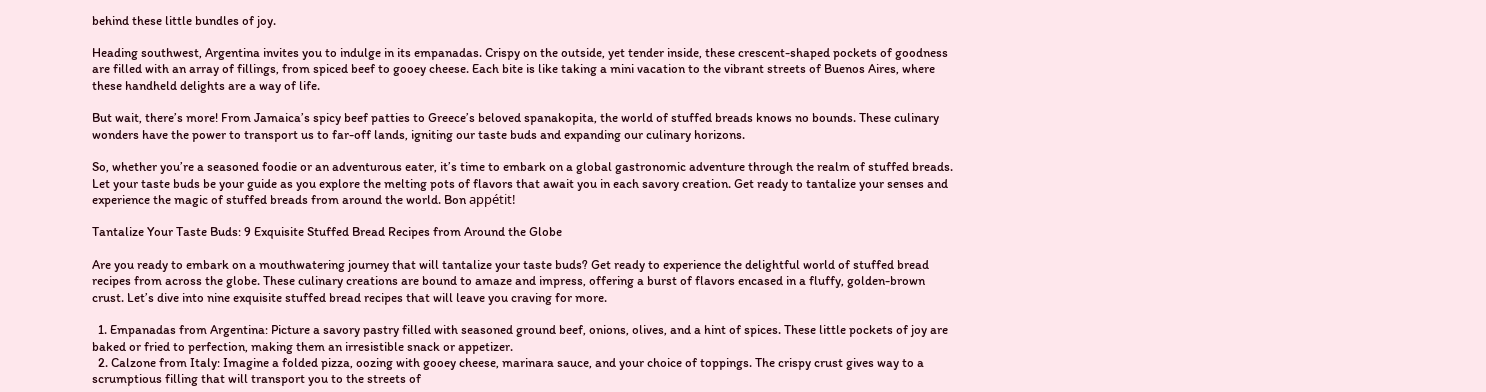behind these little bundles of joy.

Heading southwest, Argentina invites you to indulge in its empanadas. Crispy on the outside, yet tender inside, these crescent-shaped pockets of goodness are filled with an array of fillings, from spiced beef to gooey cheese. Each bite is like taking a mini vacation to the vibrant streets of Buenos Aires, where these handheld delights are a way of life.

But wait, there’s more! From Jamaica’s spicy beef patties to Greece’s beloved spanakopita, the world of stuffed breads knows no bounds. These culinary wonders have the power to transport us to far-off lands, igniting our taste buds and expanding our culinary horizons.

So, whether you’re a seasoned foodie or an adventurous eater, it’s time to embark on a global gastronomic adventure through the realm of stuffed breads. Let your taste buds be your guide as you explore the melting pots of flavors that await you in each savory creation. Get ready to tantalize your senses and experience the magic of stuffed breads from around the world. Bon appétit!

Tantalize Your Taste Buds: 9 Exquisite Stuffed Bread Recipes from Around the Globe

Are you ready to embark on a mouthwatering journey that will tantalize your taste buds? Get ready to experience the delightful world of stuffed bread recipes from across the globe. These culinary creations are bound to amaze and impress, offering a burst of flavors encased in a fluffy, golden-brown crust. Let’s dive into nine exquisite stuffed bread recipes that will leave you craving for more.

  1. Empanadas from Argentina: Picture a savory pastry filled with seasoned ground beef, onions, olives, and a hint of spices. These little pockets of joy are baked or fried to perfection, making them an irresistible snack or appetizer.
  2. Calzone from Italy: Imagine a folded pizza, oozing with gooey cheese, marinara sauce, and your choice of toppings. The crispy crust gives way to a scrumptious filling that will transport you to the streets of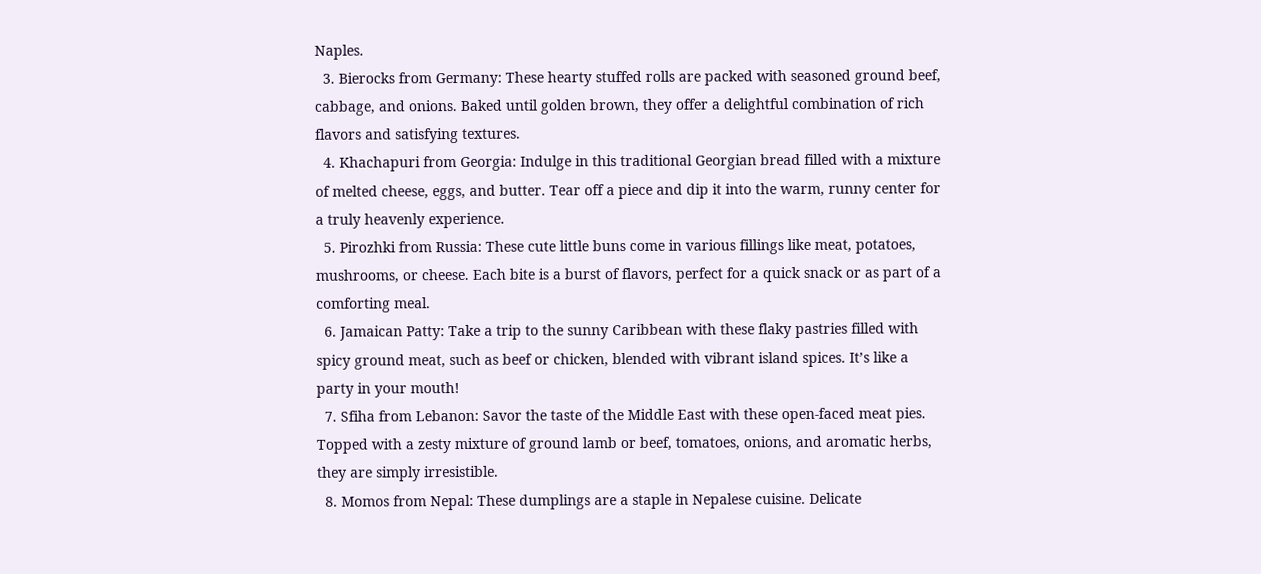Naples.
  3. Bierocks from Germany: These hearty stuffed rolls are packed with seasoned ground beef, cabbage, and onions. Baked until golden brown, they offer a delightful combination of rich flavors and satisfying textures.
  4. Khachapuri from Georgia: Indulge in this traditional Georgian bread filled with a mixture of melted cheese, eggs, and butter. Tear off a piece and dip it into the warm, runny center for a truly heavenly experience.
  5. Pirozhki from Russia: These cute little buns come in various fillings like meat, potatoes, mushrooms, or cheese. Each bite is a burst of flavors, perfect for a quick snack or as part of a comforting meal.
  6. Jamaican Patty: Take a trip to the sunny Caribbean with these flaky pastries filled with spicy ground meat, such as beef or chicken, blended with vibrant island spices. It’s like a party in your mouth!
  7. Sfiha from Lebanon: Savor the taste of the Middle East with these open-faced meat pies. Topped with a zesty mixture of ground lamb or beef, tomatoes, onions, and aromatic herbs, they are simply irresistible.
  8. Momos from Nepal: These dumplings are a staple in Nepalese cuisine. Delicate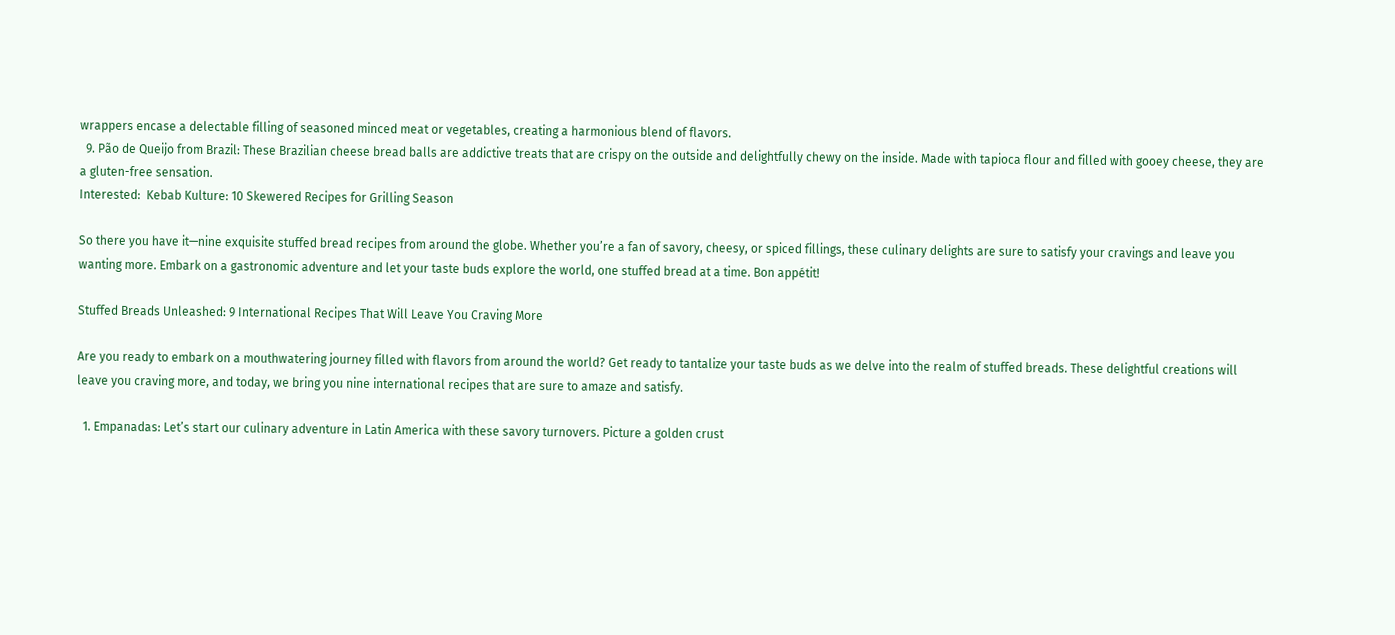wrappers encase a delectable filling of seasoned minced meat or vegetables, creating a harmonious blend of flavors.
  9. Pão de Queijo from Brazil: These Brazilian cheese bread balls are addictive treats that are crispy on the outside and delightfully chewy on the inside. Made with tapioca flour and filled with gooey cheese, they are a gluten-free sensation.
Interested:  Kebab Kulture: 10 Skewered Recipes for Grilling Season

So there you have it—nine exquisite stuffed bread recipes from around the globe. Whether you’re a fan of savory, cheesy, or spiced fillings, these culinary delights are sure to satisfy your cravings and leave you wanting more. Embark on a gastronomic adventure and let your taste buds explore the world, one stuffed bread at a time. Bon appétit!

Stuffed Breads Unleashed: 9 International Recipes That Will Leave You Craving More

Are you ready to embark on a mouthwatering journey filled with flavors from around the world? Get ready to tantalize your taste buds as we delve into the realm of stuffed breads. These delightful creations will leave you craving more, and today, we bring you nine international recipes that are sure to amaze and satisfy.

  1. Empanadas: Let’s start our culinary adventure in Latin America with these savory turnovers. Picture a golden crust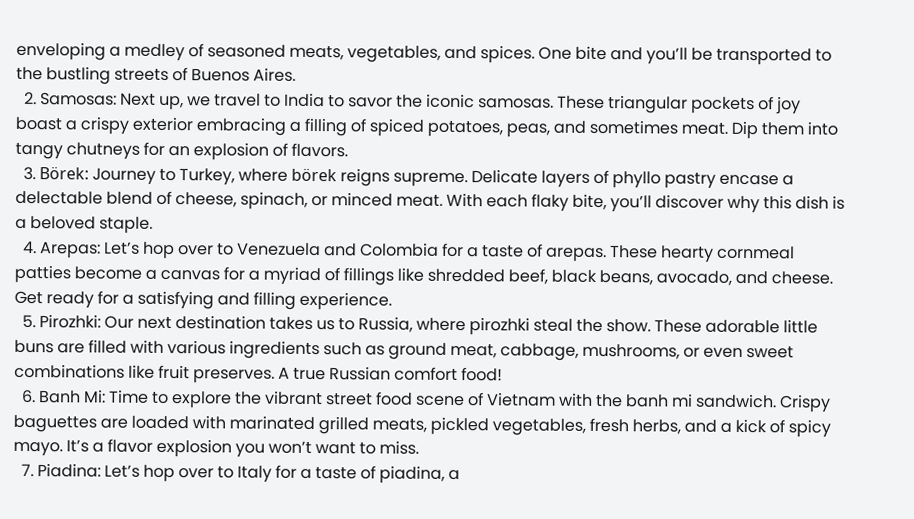enveloping a medley of seasoned meats, vegetables, and spices. One bite and you’ll be transported to the bustling streets of Buenos Aires.
  2. Samosas: Next up, we travel to India to savor the iconic samosas. These triangular pockets of joy boast a crispy exterior embracing a filling of spiced potatoes, peas, and sometimes meat. Dip them into tangy chutneys for an explosion of flavors.
  3. Börek: Journey to Turkey, where börek reigns supreme. Delicate layers of phyllo pastry encase a delectable blend of cheese, spinach, or minced meat. With each flaky bite, you’ll discover why this dish is a beloved staple.
  4. Arepas: Let’s hop over to Venezuela and Colombia for a taste of arepas. These hearty cornmeal patties become a canvas for a myriad of fillings like shredded beef, black beans, avocado, and cheese. Get ready for a satisfying and filling experience.
  5. Pirozhki: Our next destination takes us to Russia, where pirozhki steal the show. These adorable little buns are filled with various ingredients such as ground meat, cabbage, mushrooms, or even sweet combinations like fruit preserves. A true Russian comfort food!
  6. Banh Mi: Time to explore the vibrant street food scene of Vietnam with the banh mi sandwich. Crispy baguettes are loaded with marinated grilled meats, pickled vegetables, fresh herbs, and a kick of spicy mayo. It’s a flavor explosion you won’t want to miss.
  7. Piadina: Let’s hop over to Italy for a taste of piadina, a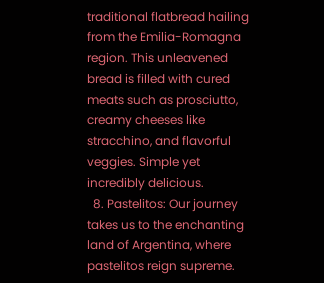traditional flatbread hailing from the Emilia-Romagna region. This unleavened bread is filled with cured meats such as prosciutto, creamy cheeses like stracchino, and flavorful veggies. Simple yet incredibly delicious.
  8. Pastelitos: Our journey takes us to the enchanting land of Argentina, where pastelitos reign supreme.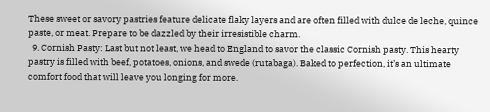These sweet or savory pastries feature delicate flaky layers and are often filled with dulce de leche, quince paste, or meat. Prepare to be dazzled by their irresistible charm.
  9. Cornish Pasty: Last but not least, we head to England to savor the classic Cornish pasty. This hearty pastry is filled with beef, potatoes, onions, and swede (rutabaga). Baked to perfection, it’s an ultimate comfort food that will leave you longing for more.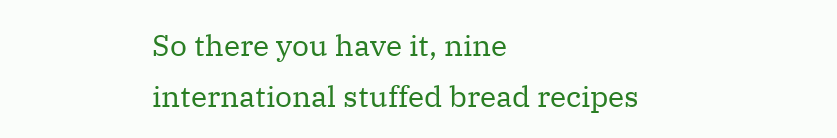So there you have it, nine international stuffed bread recipes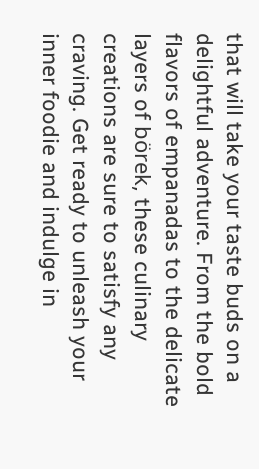that will take your taste buds on a delightful adventure. From the bold flavors of empanadas to the delicate layers of börek, these culinary creations are sure to satisfy any craving. Get ready to unleash your inner foodie and indulge in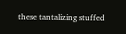these tantalizing stuffed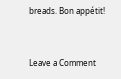breads. Bon appétit!


Leave a Comment